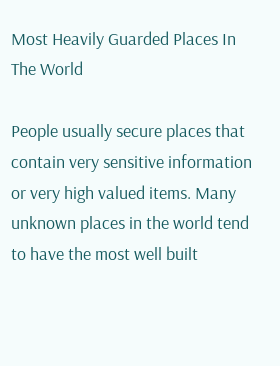Most Heavily Guarded Places In The World

People usually secure places that contain very sensitive information or very high valued items. Many unknown places in the world tend to have the most well built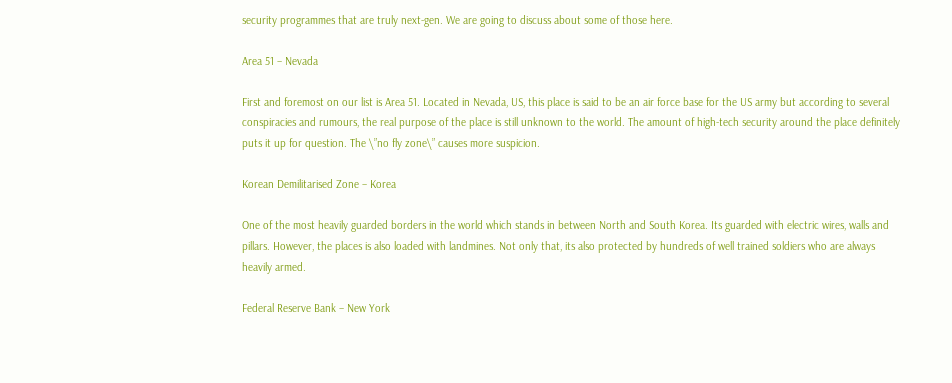security programmes that are truly next-gen. We are going to discuss about some of those here.

Area 51 – Nevada

First and foremost on our list is Area 51. Located in Nevada, US, this place is said to be an air force base for the US army but according to several conspiracies and rumours, the real purpose of the place is still unknown to the world. The amount of high-tech security around the place definitely puts it up for question. The \”no fly zone\” causes more suspicion.

Korean Demilitarised Zone – Korea

One of the most heavily guarded borders in the world which stands in between North and South Korea. Its guarded with electric wires, walls and pillars. However, the places is also loaded with landmines. Not only that, its also protected by hundreds of well trained soldiers who are always heavily armed.

Federal Reserve Bank – New York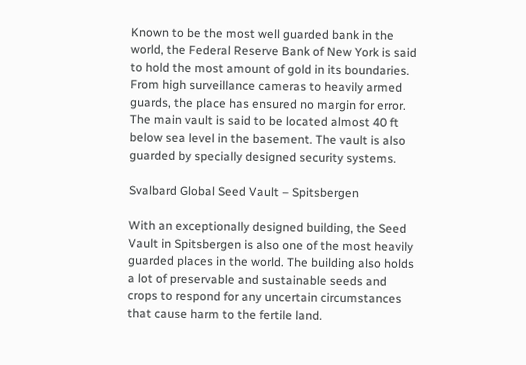Known to be the most well guarded bank in the world, the Federal Reserve Bank of New York is said to hold the most amount of gold in its boundaries. From high surveillance cameras to heavily armed guards, the place has ensured no margin for error. The main vault is said to be located almost 40 ft below sea level in the basement. The vault is also guarded by specially designed security systems.

Svalbard Global Seed Vault – Spitsbergen

With an exceptionally designed building, the Seed Vault in Spitsbergen is also one of the most heavily guarded places in the world. The building also holds a lot of preservable and sustainable seeds and crops to respond for any uncertain circumstances that cause harm to the fertile land.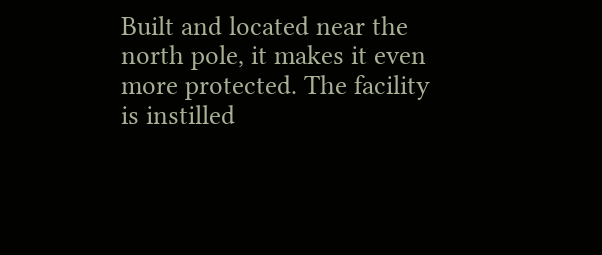Built and located near the north pole, it makes it even more protected. The facility is instilled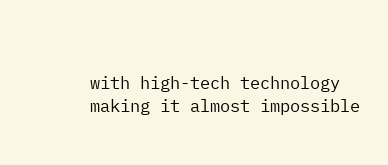with high-tech technology making it almost impossible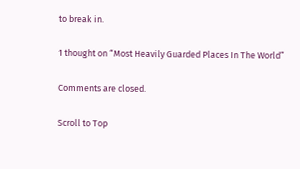to break in.

1 thought on “Most Heavily Guarded Places In The World”

Comments are closed.

Scroll to Top